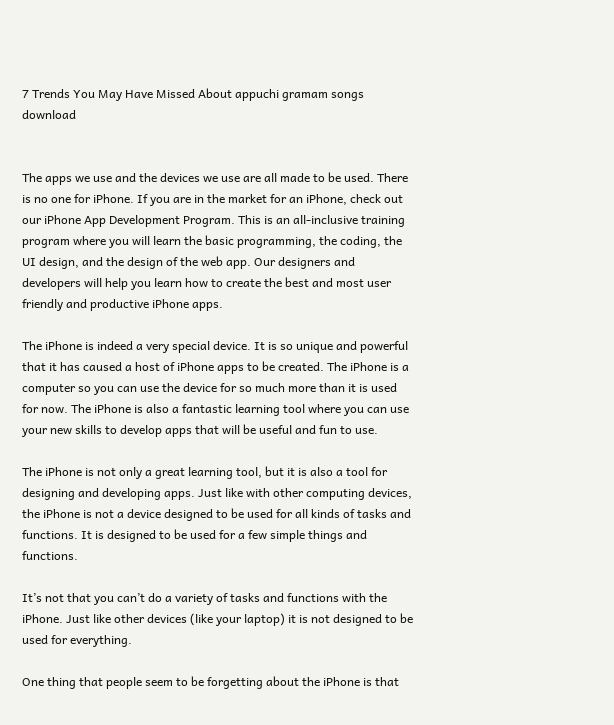7 Trends You May Have Missed About appuchi gramam songs download


The apps we use and the devices we use are all made to be used. There is no one for iPhone. If you are in the market for an iPhone, check out our iPhone App Development Program. This is an all-inclusive training program where you will learn the basic programming, the coding, the UI design, and the design of the web app. Our designers and developers will help you learn how to create the best and most user friendly and productive iPhone apps.

The iPhone is indeed a very special device. It is so unique and powerful that it has caused a host of iPhone apps to be created. The iPhone is a computer so you can use the device for so much more than it is used for now. The iPhone is also a fantastic learning tool where you can use your new skills to develop apps that will be useful and fun to use.

The iPhone is not only a great learning tool, but it is also a tool for designing and developing apps. Just like with other computing devices, the iPhone is not a device designed to be used for all kinds of tasks and functions. It is designed to be used for a few simple things and functions.

It’s not that you can’t do a variety of tasks and functions with the iPhone. Just like other devices (like your laptop) it is not designed to be used for everything.

One thing that people seem to be forgetting about the iPhone is that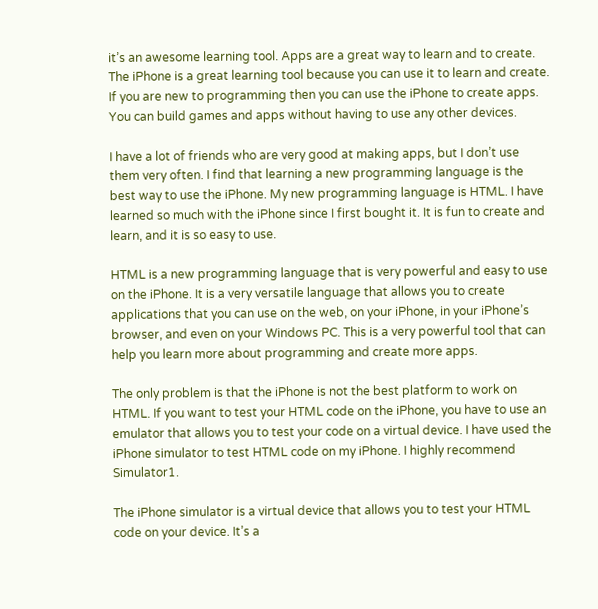it’s an awesome learning tool. Apps are a great way to learn and to create. The iPhone is a great learning tool because you can use it to learn and create. If you are new to programming then you can use the iPhone to create apps. You can build games and apps without having to use any other devices.

I have a lot of friends who are very good at making apps, but I don’t use them very often. I find that learning a new programming language is the best way to use the iPhone. My new programming language is HTML. I have learned so much with the iPhone since I first bought it. It is fun to create and learn, and it is so easy to use.

HTML is a new programming language that is very powerful and easy to use on the iPhone. It is a very versatile language that allows you to create applications that you can use on the web, on your iPhone, in your iPhone’s browser, and even on your Windows PC. This is a very powerful tool that can help you learn more about programming and create more apps.

The only problem is that the iPhone is not the best platform to work on HTML. If you want to test your HTML code on the iPhone, you have to use an emulator that allows you to test your code on a virtual device. I have used the iPhone simulator to test HTML code on my iPhone. I highly recommend Simulator1.

The iPhone simulator is a virtual device that allows you to test your HTML code on your device. It’s a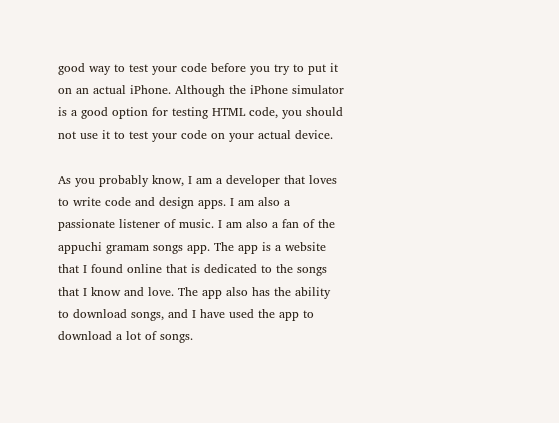good way to test your code before you try to put it on an actual iPhone. Although the iPhone simulator is a good option for testing HTML code, you should not use it to test your code on your actual device.

As you probably know, I am a developer that loves to write code and design apps. I am also a passionate listener of music. I am also a fan of the appuchi gramam songs app. The app is a website that I found online that is dedicated to the songs that I know and love. The app also has the ability to download songs, and I have used the app to download a lot of songs.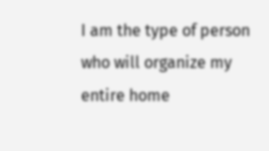I am the type of person who will organize my entire home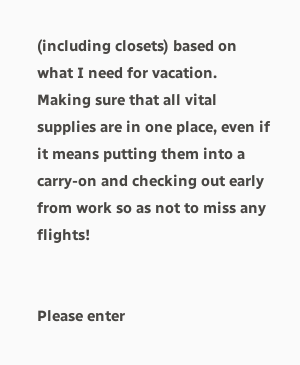(including closets) based on what I need for vacation. Making sure that all vital supplies are in one place, even if it means putting them into a carry-on and checking out early from work so as not to miss any flights!


Please enter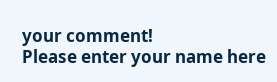your comment!
Please enter your name here